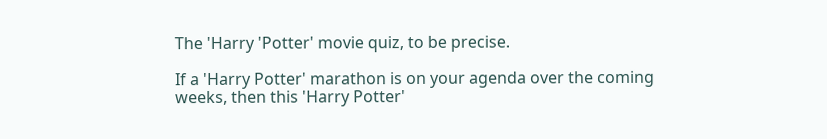The 'Harry 'Potter' movie quiz, to be precise.

If a 'Harry Potter' marathon is on your agenda over the coming weeks, then this 'Harry Potter'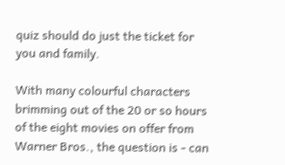quiz should do just the ticket for you and family.

With many colourful characters brimming out of the 20 or so hours of the eight movies on offer from Warner Bros., the question is - can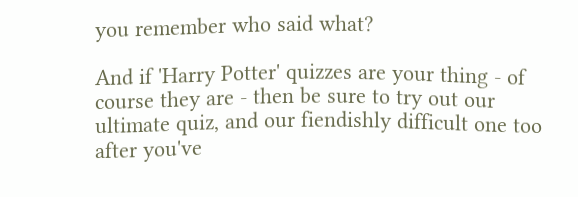you remember who said what?

And if 'Harry Potter' quizzes are your thing - of course they are - then be sure to try out our ultimate quiz, and our fiendishly difficult one too after you've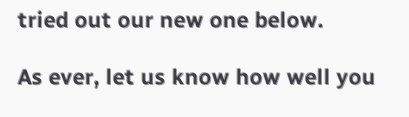tried out our new one below.

As ever, let us know how well you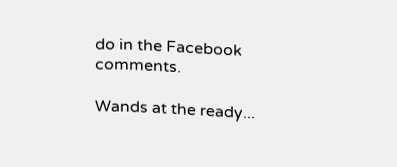do in the Facebook comments.

Wands at the ready...